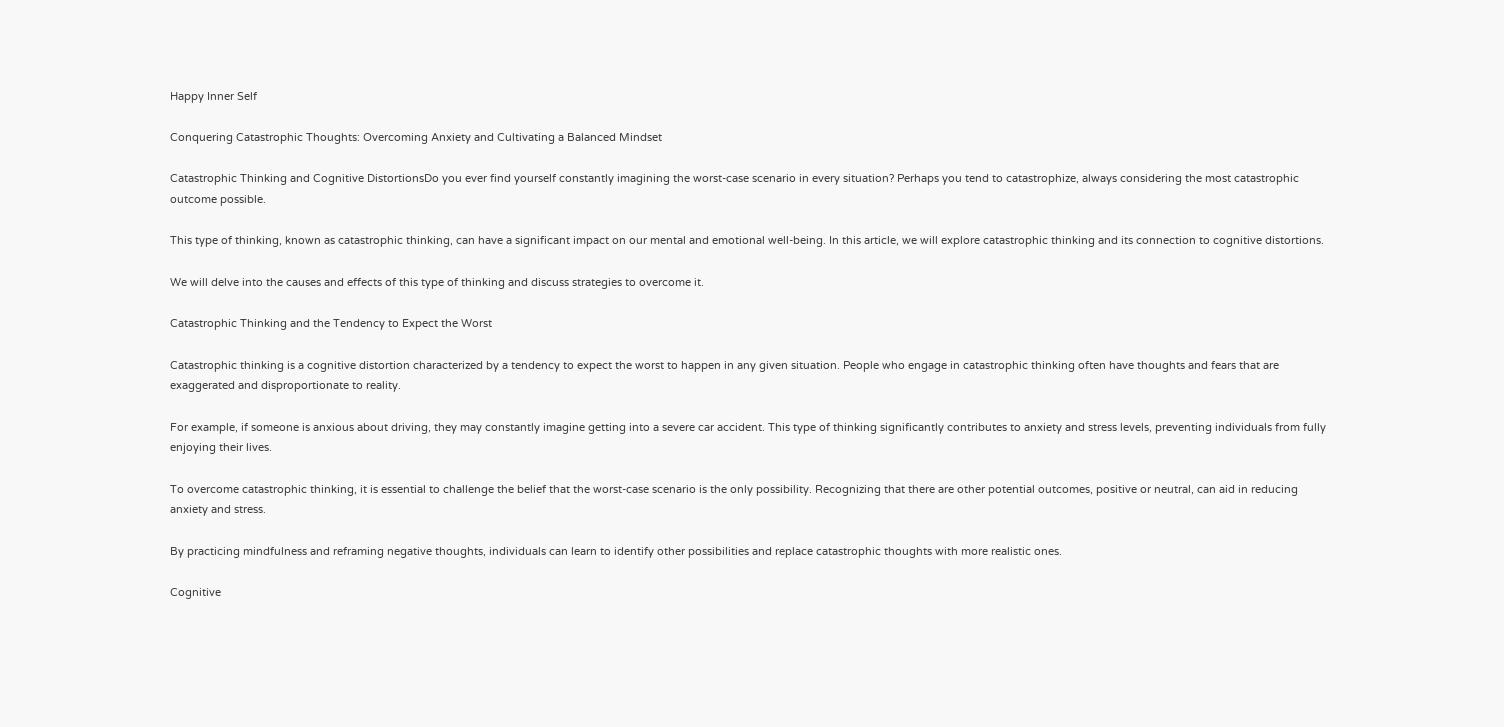Happy Inner Self

Conquering Catastrophic Thoughts: Overcoming Anxiety and Cultivating a Balanced Mindset

Catastrophic Thinking and Cognitive DistortionsDo you ever find yourself constantly imagining the worst-case scenario in every situation? Perhaps you tend to catastrophize, always considering the most catastrophic outcome possible.

This type of thinking, known as catastrophic thinking, can have a significant impact on our mental and emotional well-being. In this article, we will explore catastrophic thinking and its connection to cognitive distortions.

We will delve into the causes and effects of this type of thinking and discuss strategies to overcome it.

Catastrophic Thinking and the Tendency to Expect the Worst

Catastrophic thinking is a cognitive distortion characterized by a tendency to expect the worst to happen in any given situation. People who engage in catastrophic thinking often have thoughts and fears that are exaggerated and disproportionate to reality.

For example, if someone is anxious about driving, they may constantly imagine getting into a severe car accident. This type of thinking significantly contributes to anxiety and stress levels, preventing individuals from fully enjoying their lives.

To overcome catastrophic thinking, it is essential to challenge the belief that the worst-case scenario is the only possibility. Recognizing that there are other potential outcomes, positive or neutral, can aid in reducing anxiety and stress.

By practicing mindfulness and reframing negative thoughts, individuals can learn to identify other possibilities and replace catastrophic thoughts with more realistic ones.

Cognitive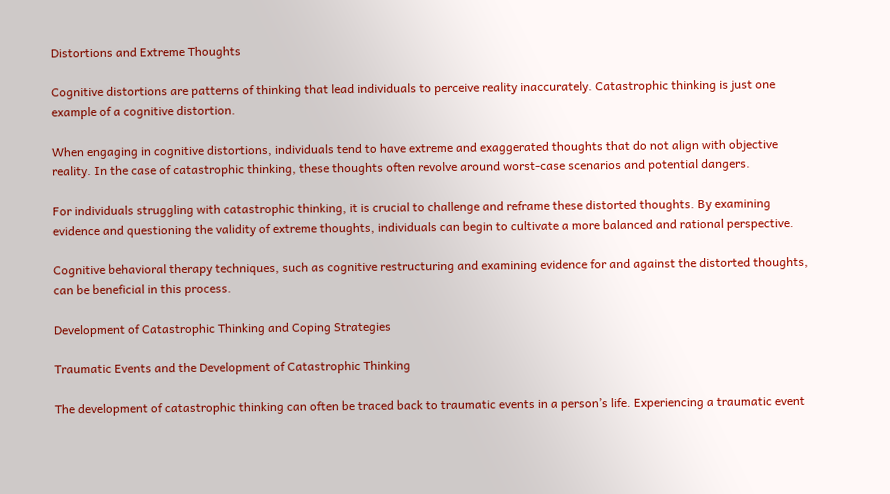Distortions and Extreme Thoughts

Cognitive distortions are patterns of thinking that lead individuals to perceive reality inaccurately. Catastrophic thinking is just one example of a cognitive distortion.

When engaging in cognitive distortions, individuals tend to have extreme and exaggerated thoughts that do not align with objective reality. In the case of catastrophic thinking, these thoughts often revolve around worst-case scenarios and potential dangers.

For individuals struggling with catastrophic thinking, it is crucial to challenge and reframe these distorted thoughts. By examining evidence and questioning the validity of extreme thoughts, individuals can begin to cultivate a more balanced and rational perspective.

Cognitive behavioral therapy techniques, such as cognitive restructuring and examining evidence for and against the distorted thoughts, can be beneficial in this process.

Development of Catastrophic Thinking and Coping Strategies

Traumatic Events and the Development of Catastrophic Thinking

The development of catastrophic thinking can often be traced back to traumatic events in a person’s life. Experiencing a traumatic event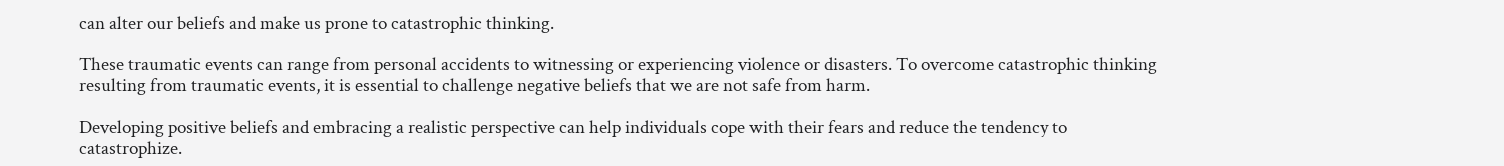can alter our beliefs and make us prone to catastrophic thinking.

These traumatic events can range from personal accidents to witnessing or experiencing violence or disasters. To overcome catastrophic thinking resulting from traumatic events, it is essential to challenge negative beliefs that we are not safe from harm.

Developing positive beliefs and embracing a realistic perspective can help individuals cope with their fears and reduce the tendency to catastrophize.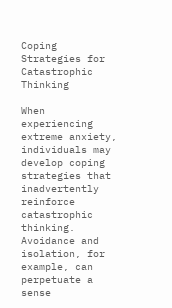Coping Strategies for Catastrophic Thinking

When experiencing extreme anxiety, individuals may develop coping strategies that inadvertently reinforce catastrophic thinking. Avoidance and isolation, for example, can perpetuate a sense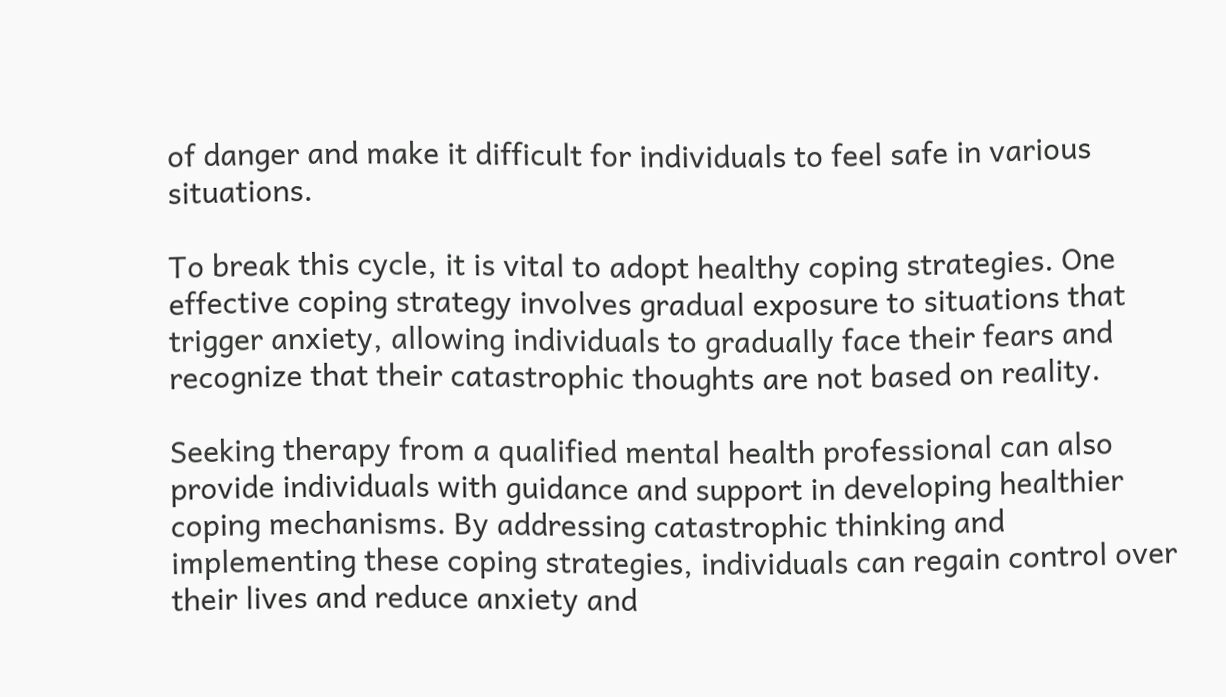of danger and make it difficult for individuals to feel safe in various situations.

To break this cycle, it is vital to adopt healthy coping strategies. One effective coping strategy involves gradual exposure to situations that trigger anxiety, allowing individuals to gradually face their fears and recognize that their catastrophic thoughts are not based on reality.

Seeking therapy from a qualified mental health professional can also provide individuals with guidance and support in developing healthier coping mechanisms. By addressing catastrophic thinking and implementing these coping strategies, individuals can regain control over their lives and reduce anxiety and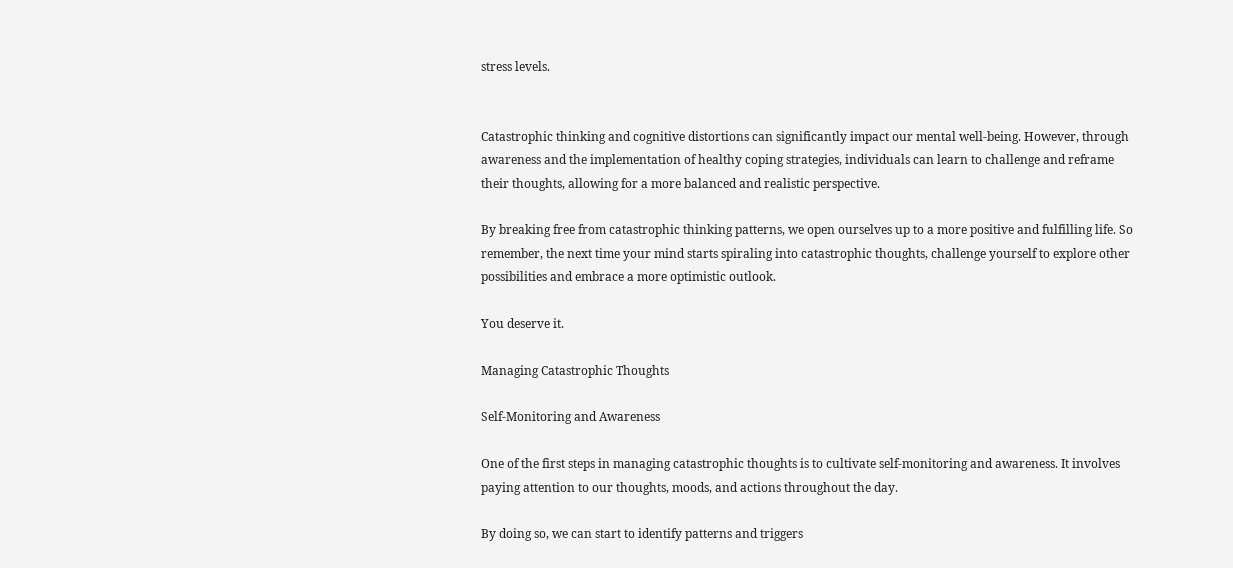stress levels.


Catastrophic thinking and cognitive distortions can significantly impact our mental well-being. However, through awareness and the implementation of healthy coping strategies, individuals can learn to challenge and reframe their thoughts, allowing for a more balanced and realistic perspective.

By breaking free from catastrophic thinking patterns, we open ourselves up to a more positive and fulfilling life. So remember, the next time your mind starts spiraling into catastrophic thoughts, challenge yourself to explore other possibilities and embrace a more optimistic outlook.

You deserve it.

Managing Catastrophic Thoughts

Self-Monitoring and Awareness

One of the first steps in managing catastrophic thoughts is to cultivate self-monitoring and awareness. It involves paying attention to our thoughts, moods, and actions throughout the day.

By doing so, we can start to identify patterns and triggers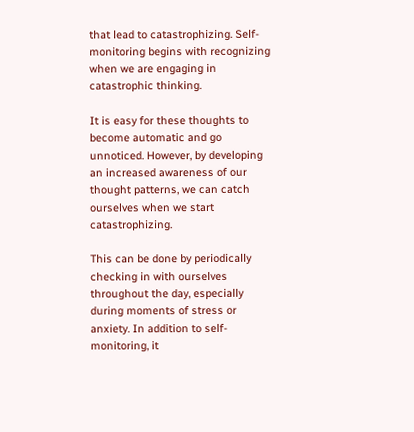that lead to catastrophizing. Self-monitoring begins with recognizing when we are engaging in catastrophic thinking.

It is easy for these thoughts to become automatic and go unnoticed. However, by developing an increased awareness of our thought patterns, we can catch ourselves when we start catastrophizing.

This can be done by periodically checking in with ourselves throughout the day, especially during moments of stress or anxiety. In addition to self-monitoring, it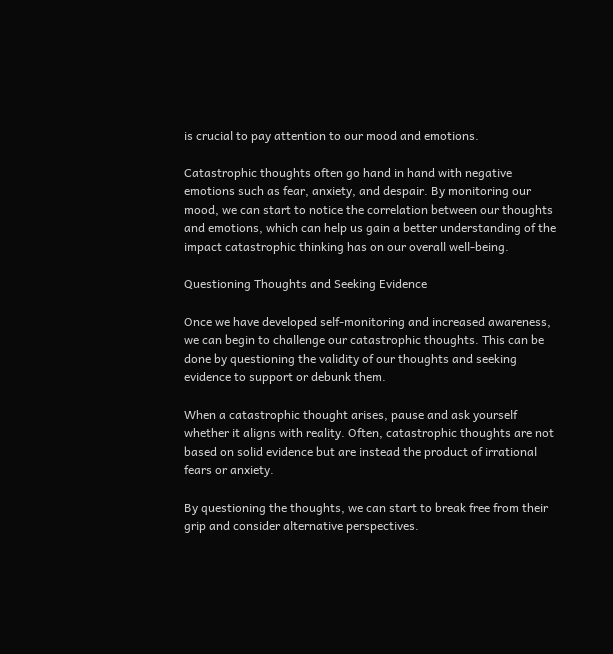is crucial to pay attention to our mood and emotions.

Catastrophic thoughts often go hand in hand with negative emotions such as fear, anxiety, and despair. By monitoring our mood, we can start to notice the correlation between our thoughts and emotions, which can help us gain a better understanding of the impact catastrophic thinking has on our overall well-being.

Questioning Thoughts and Seeking Evidence

Once we have developed self-monitoring and increased awareness, we can begin to challenge our catastrophic thoughts. This can be done by questioning the validity of our thoughts and seeking evidence to support or debunk them.

When a catastrophic thought arises, pause and ask yourself whether it aligns with reality. Often, catastrophic thoughts are not based on solid evidence but are instead the product of irrational fears or anxiety.

By questioning the thoughts, we can start to break free from their grip and consider alternative perspectives.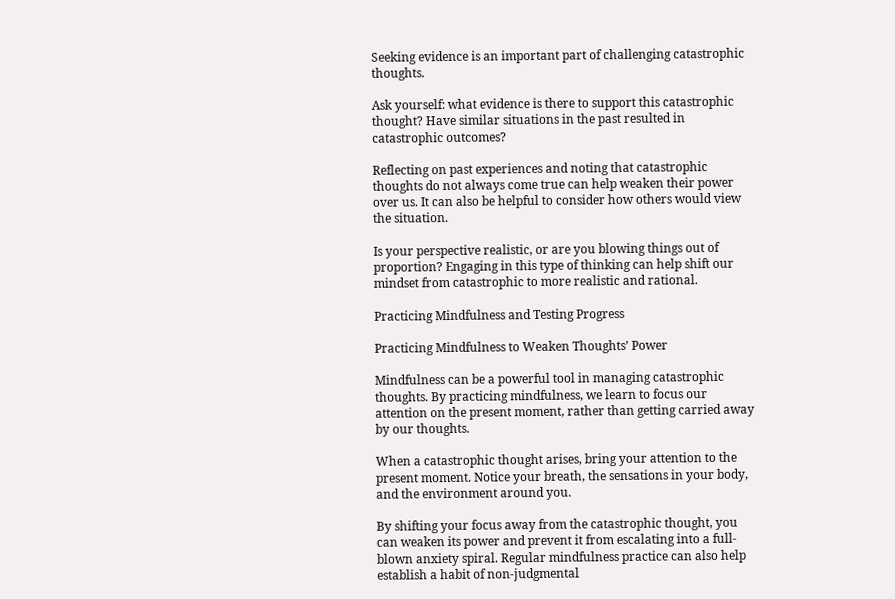Seeking evidence is an important part of challenging catastrophic thoughts.

Ask yourself: what evidence is there to support this catastrophic thought? Have similar situations in the past resulted in catastrophic outcomes?

Reflecting on past experiences and noting that catastrophic thoughts do not always come true can help weaken their power over us. It can also be helpful to consider how others would view the situation.

Is your perspective realistic, or are you blowing things out of proportion? Engaging in this type of thinking can help shift our mindset from catastrophic to more realistic and rational.

Practicing Mindfulness and Testing Progress

Practicing Mindfulness to Weaken Thoughts’ Power

Mindfulness can be a powerful tool in managing catastrophic thoughts. By practicing mindfulness, we learn to focus our attention on the present moment, rather than getting carried away by our thoughts.

When a catastrophic thought arises, bring your attention to the present moment. Notice your breath, the sensations in your body, and the environment around you.

By shifting your focus away from the catastrophic thought, you can weaken its power and prevent it from escalating into a full-blown anxiety spiral. Regular mindfulness practice can also help establish a habit of non-judgmental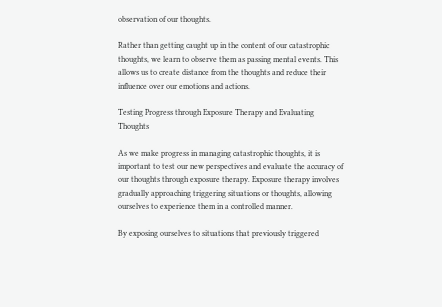observation of our thoughts.

Rather than getting caught up in the content of our catastrophic thoughts, we learn to observe them as passing mental events. This allows us to create distance from the thoughts and reduce their influence over our emotions and actions.

Testing Progress through Exposure Therapy and Evaluating Thoughts

As we make progress in managing catastrophic thoughts, it is important to test our new perspectives and evaluate the accuracy of our thoughts through exposure therapy. Exposure therapy involves gradually approaching triggering situations or thoughts, allowing ourselves to experience them in a controlled manner.

By exposing ourselves to situations that previously triggered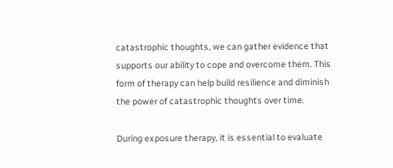catastrophic thoughts, we can gather evidence that supports our ability to cope and overcome them. This form of therapy can help build resilience and diminish the power of catastrophic thoughts over time.

During exposure therapy, it is essential to evaluate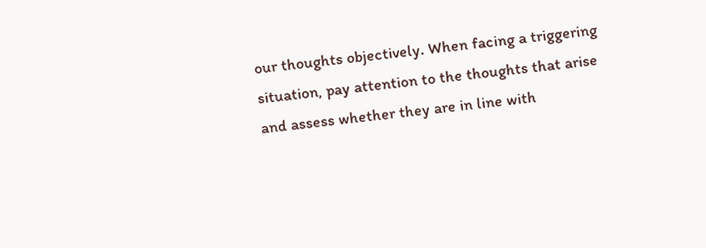our thoughts objectively. When facing a triggering situation, pay attention to the thoughts that arise and assess whether they are in line with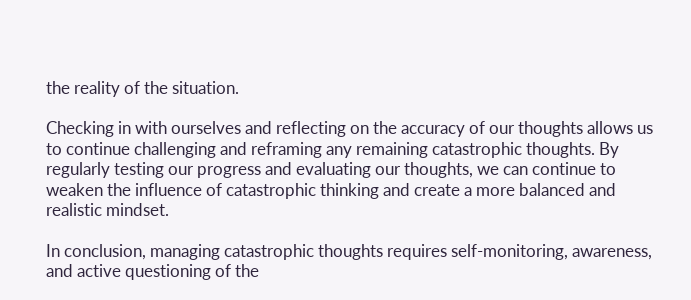the reality of the situation.

Checking in with ourselves and reflecting on the accuracy of our thoughts allows us to continue challenging and reframing any remaining catastrophic thoughts. By regularly testing our progress and evaluating our thoughts, we can continue to weaken the influence of catastrophic thinking and create a more balanced and realistic mindset.

In conclusion, managing catastrophic thoughts requires self-monitoring, awareness, and active questioning of the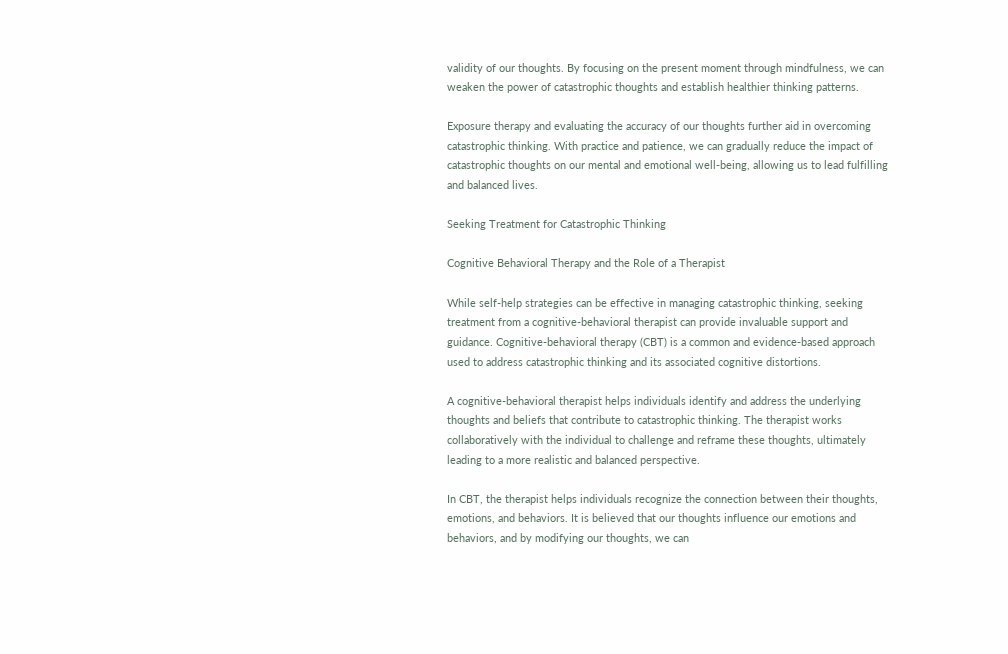validity of our thoughts. By focusing on the present moment through mindfulness, we can weaken the power of catastrophic thoughts and establish healthier thinking patterns.

Exposure therapy and evaluating the accuracy of our thoughts further aid in overcoming catastrophic thinking. With practice and patience, we can gradually reduce the impact of catastrophic thoughts on our mental and emotional well-being, allowing us to lead fulfilling and balanced lives.

Seeking Treatment for Catastrophic Thinking

Cognitive Behavioral Therapy and the Role of a Therapist

While self-help strategies can be effective in managing catastrophic thinking, seeking treatment from a cognitive-behavioral therapist can provide invaluable support and guidance. Cognitive-behavioral therapy (CBT) is a common and evidence-based approach used to address catastrophic thinking and its associated cognitive distortions.

A cognitive-behavioral therapist helps individuals identify and address the underlying thoughts and beliefs that contribute to catastrophic thinking. The therapist works collaboratively with the individual to challenge and reframe these thoughts, ultimately leading to a more realistic and balanced perspective.

In CBT, the therapist helps individuals recognize the connection between their thoughts, emotions, and behaviors. It is believed that our thoughts influence our emotions and behaviors, and by modifying our thoughts, we can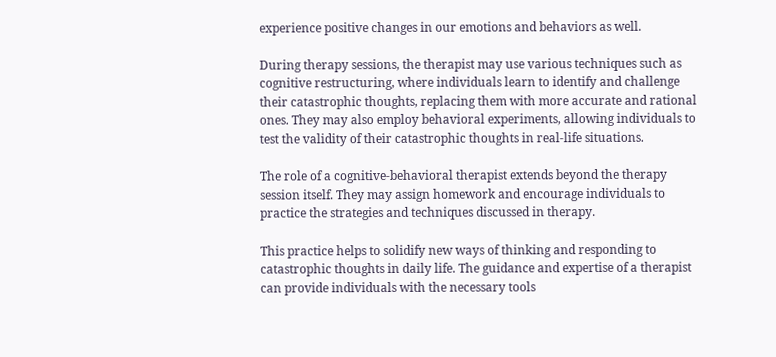experience positive changes in our emotions and behaviors as well.

During therapy sessions, the therapist may use various techniques such as cognitive restructuring, where individuals learn to identify and challenge their catastrophic thoughts, replacing them with more accurate and rational ones. They may also employ behavioral experiments, allowing individuals to test the validity of their catastrophic thoughts in real-life situations.

The role of a cognitive-behavioral therapist extends beyond the therapy session itself. They may assign homework and encourage individuals to practice the strategies and techniques discussed in therapy.

This practice helps to solidify new ways of thinking and responding to catastrophic thoughts in daily life. The guidance and expertise of a therapist can provide individuals with the necessary tools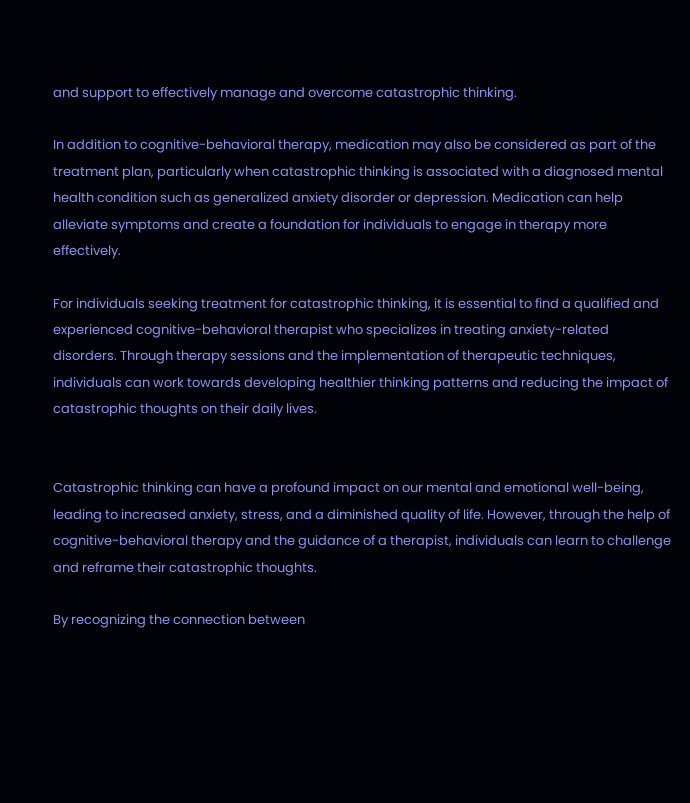and support to effectively manage and overcome catastrophic thinking.

In addition to cognitive-behavioral therapy, medication may also be considered as part of the treatment plan, particularly when catastrophic thinking is associated with a diagnosed mental health condition such as generalized anxiety disorder or depression. Medication can help alleviate symptoms and create a foundation for individuals to engage in therapy more effectively.

For individuals seeking treatment for catastrophic thinking, it is essential to find a qualified and experienced cognitive-behavioral therapist who specializes in treating anxiety-related disorders. Through therapy sessions and the implementation of therapeutic techniques, individuals can work towards developing healthier thinking patterns and reducing the impact of catastrophic thoughts on their daily lives.


Catastrophic thinking can have a profound impact on our mental and emotional well-being, leading to increased anxiety, stress, and a diminished quality of life. However, through the help of cognitive-behavioral therapy and the guidance of a therapist, individuals can learn to challenge and reframe their catastrophic thoughts.

By recognizing the connection between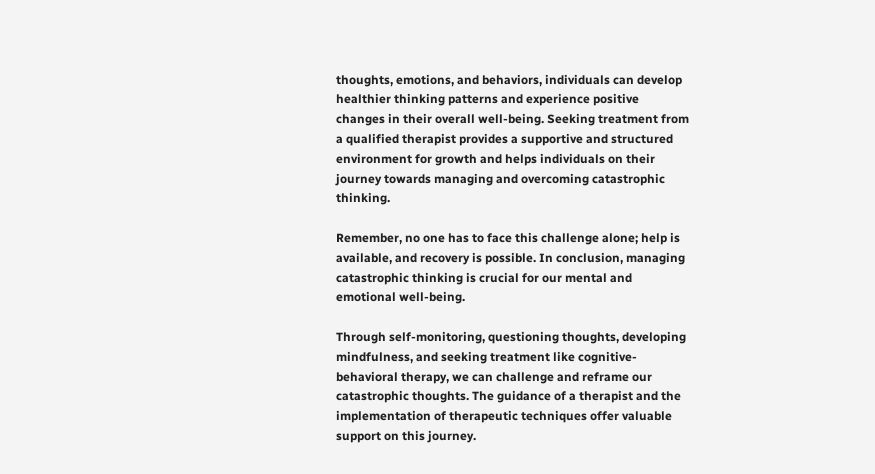thoughts, emotions, and behaviors, individuals can develop healthier thinking patterns and experience positive changes in their overall well-being. Seeking treatment from a qualified therapist provides a supportive and structured environment for growth and helps individuals on their journey towards managing and overcoming catastrophic thinking.

Remember, no one has to face this challenge alone; help is available, and recovery is possible. In conclusion, managing catastrophic thinking is crucial for our mental and emotional well-being.

Through self-monitoring, questioning thoughts, developing mindfulness, and seeking treatment like cognitive-behavioral therapy, we can challenge and reframe our catastrophic thoughts. The guidance of a therapist and the implementation of therapeutic techniques offer valuable support on this journey.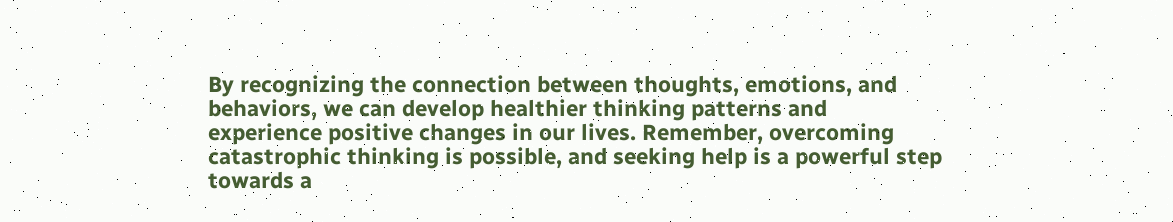By recognizing the connection between thoughts, emotions, and behaviors, we can develop healthier thinking patterns and experience positive changes in our lives. Remember, overcoming catastrophic thinking is possible, and seeking help is a powerful step towards a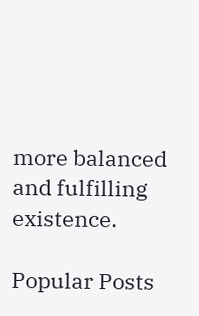more balanced and fulfilling existence.

Popular Posts